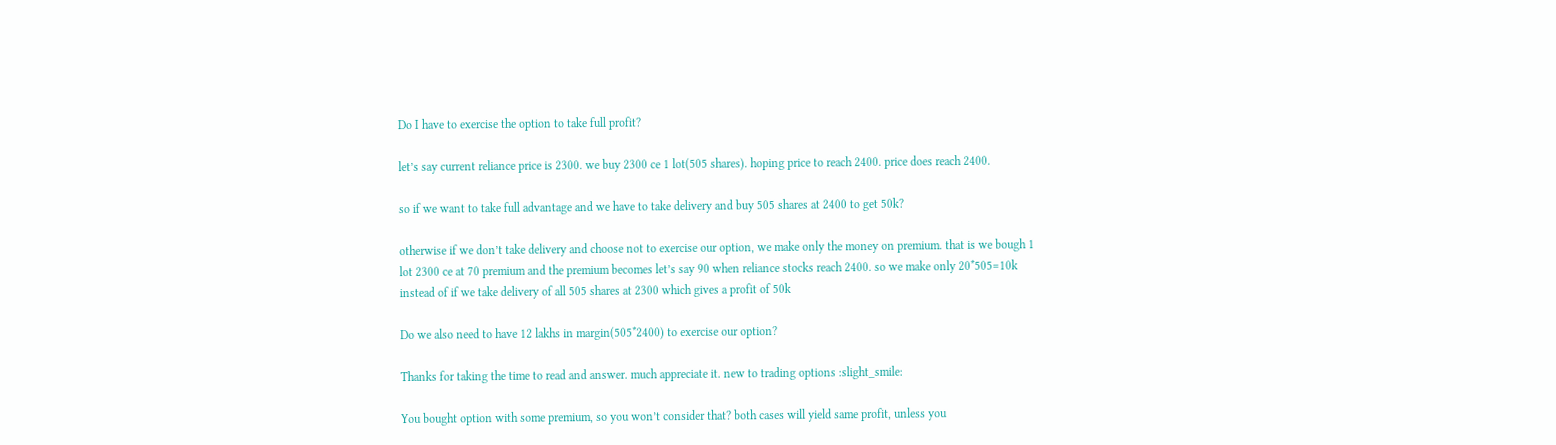Do I have to exercise the option to take full profit?

let’s say current reliance price is 2300. we buy 2300 ce 1 lot(505 shares). hoping price to reach 2400. price does reach 2400.

so if we want to take full advantage and we have to take delivery and buy 505 shares at 2400 to get 50k?

otherwise if we don’t take delivery and choose not to exercise our option, we make only the money on premium. that is we bough 1 lot 2300 ce at 70 premium and the premium becomes let’s say 90 when reliance stocks reach 2400. so we make only 20*505=10k instead of if we take delivery of all 505 shares at 2300 which gives a profit of 50k

Do we also need to have 12 lakhs in margin(505*2400) to exercise our option?

Thanks for taking the time to read and answer. much appreciate it. new to trading options :slight_smile:

You bought option with some premium, so you won’t consider that? both cases will yield same profit, unless you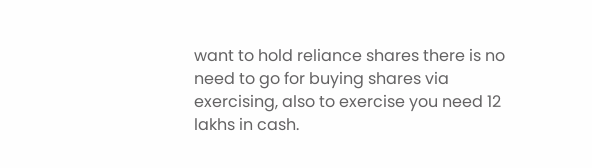want to hold reliance shares there is no need to go for buying shares via exercising, also to exercise you need 12 lakhs in cash.